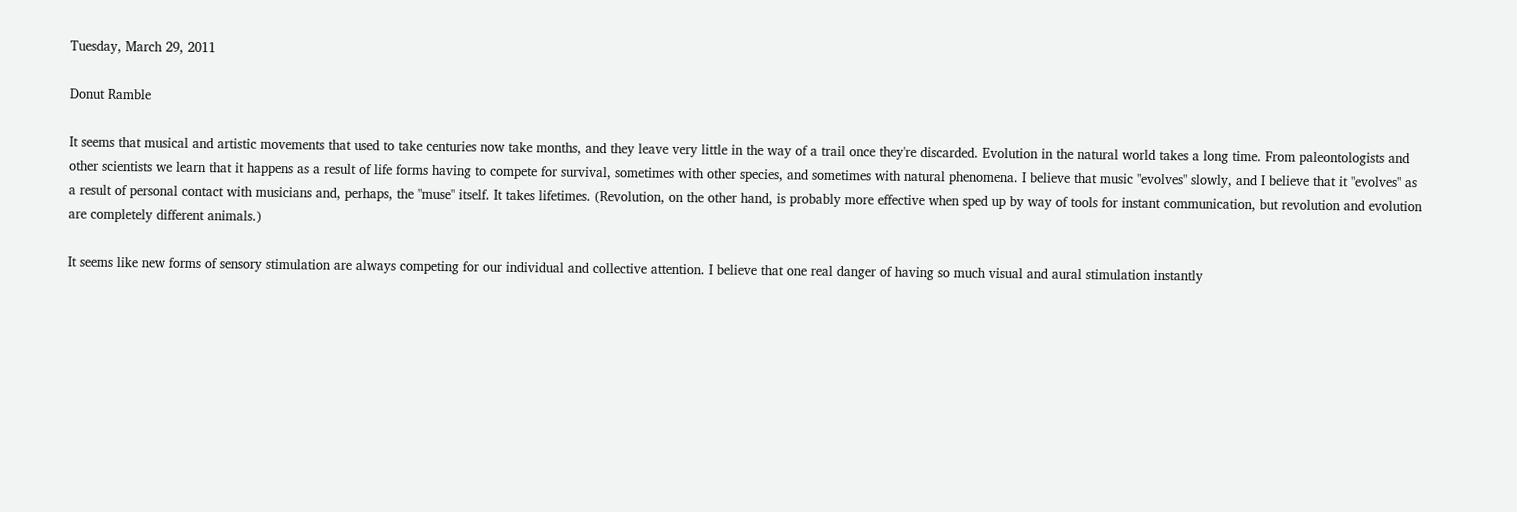Tuesday, March 29, 2011

Donut Ramble

It seems that musical and artistic movements that used to take centuries now take months, and they leave very little in the way of a trail once they're discarded. Evolution in the natural world takes a long time. From paleontologists and other scientists we learn that it happens as a result of life forms having to compete for survival, sometimes with other species, and sometimes with natural phenomena. I believe that music "evolves" slowly, and I believe that it "evolves" as a result of personal contact with musicians and, perhaps, the "muse" itself. It takes lifetimes. (Revolution, on the other hand, is probably more effective when sped up by way of tools for instant communication, but revolution and evolution are completely different animals.)

It seems like new forms of sensory stimulation are always competing for our individual and collective attention. I believe that one real danger of having so much visual and aural stimulation instantly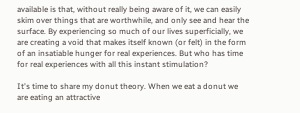available is that, without really being aware of it, we can easily skim over things that are worthwhile, and only see and hear the surface. By experiencing so much of our lives superficially, we are creating a void that makes itself known (or felt) in the form of an insatiable hunger for real experiences. But who has time for real experiences with all this instant stimulation?

It's time to share my donut theory. When we eat a donut we are eating an attractive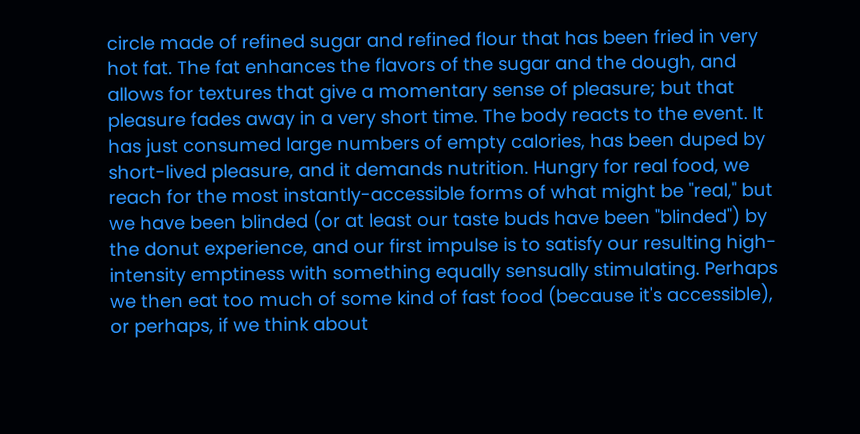circle made of refined sugar and refined flour that has been fried in very hot fat. The fat enhances the flavors of the sugar and the dough, and allows for textures that give a momentary sense of pleasure; but that pleasure fades away in a very short time. The body reacts to the event. It has just consumed large numbers of empty calories, has been duped by short-lived pleasure, and it demands nutrition. Hungry for real food, we reach for the most instantly-accessible forms of what might be "real," but we have been blinded (or at least our taste buds have been "blinded") by the donut experience, and our first impulse is to satisfy our resulting high-intensity emptiness with something equally sensually stimulating. Perhaps we then eat too much of some kind of fast food (because it's accessible), or perhaps, if we think about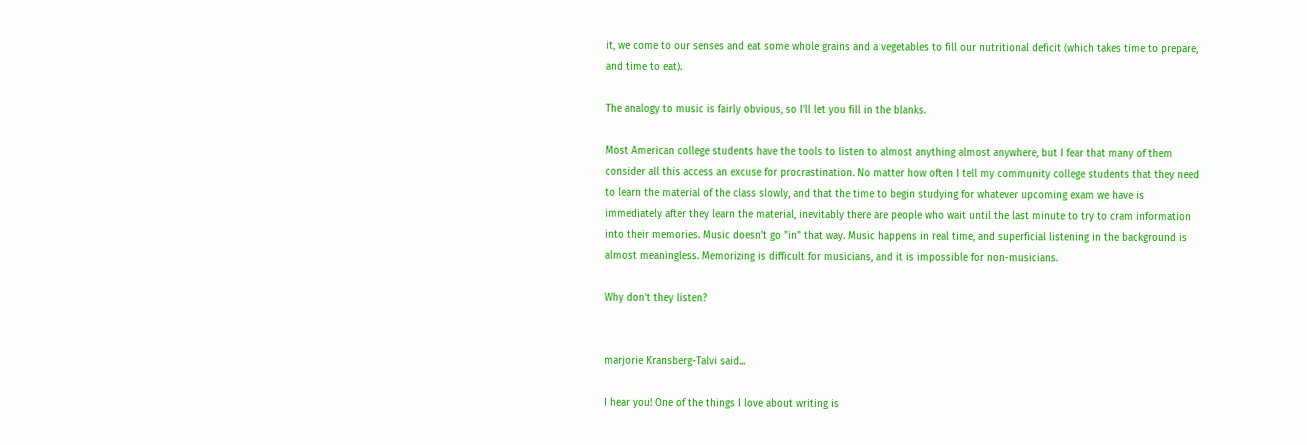it, we come to our senses and eat some whole grains and a vegetables to fill our nutritional deficit (which takes time to prepare, and time to eat).

The analogy to music is fairly obvious, so I'll let you fill in the blanks.

Most American college students have the tools to listen to almost anything almost anywhere, but I fear that many of them consider all this access an excuse for procrastination. No matter how often I tell my community college students that they need to learn the material of the class slowly, and that the time to begin studying for whatever upcoming exam we have is immediately after they learn the material, inevitably there are people who wait until the last minute to try to cram information into their memories. Music doesn't go "in" that way. Music happens in real time, and superficial listening in the background is almost meaningless. Memorizing is difficult for musicians, and it is impossible for non-musicians.

Why don't they listen?


marjorie Kransberg-Talvi said...

I hear you! One of the things I love about writing is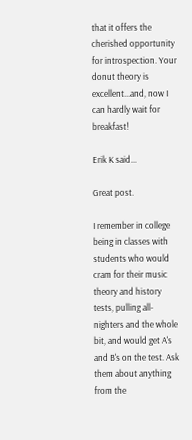that it offers the cherished opportunity for introspection. Your donut theory is excellent...and, now I can hardly wait for breakfast!

Erik K said...

Great post.

I remember in college being in classes with students who would cram for their music theory and history tests, pulling all-nighters and the whole bit, and would get A's and B's on the test. Ask them about anything from the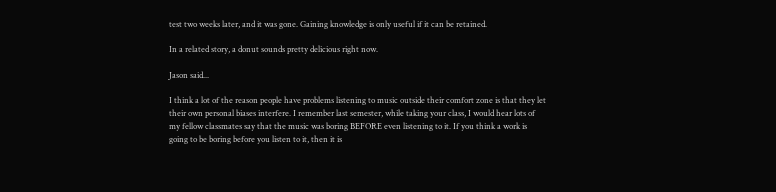test two weeks later, and it was gone. Gaining knowledge is only useful if it can be retained.

In a related story, a donut sounds pretty delicious right now.

Jason said...

I think a lot of the reason people have problems listening to music outside their comfort zone is that they let their own personal biases interfere. I remember last semester, while taking your class, I would hear lots of my fellow classmates say that the music was boring BEFORE even listening to it. If you think a work is going to be boring before you listen to it, then it is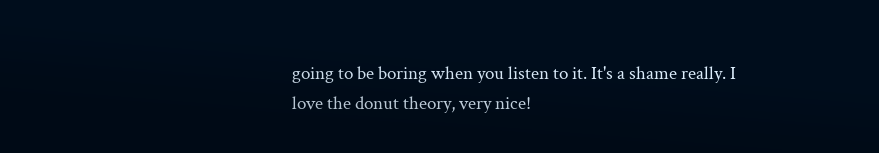going to be boring when you listen to it. It's a shame really. I love the donut theory, very nice!